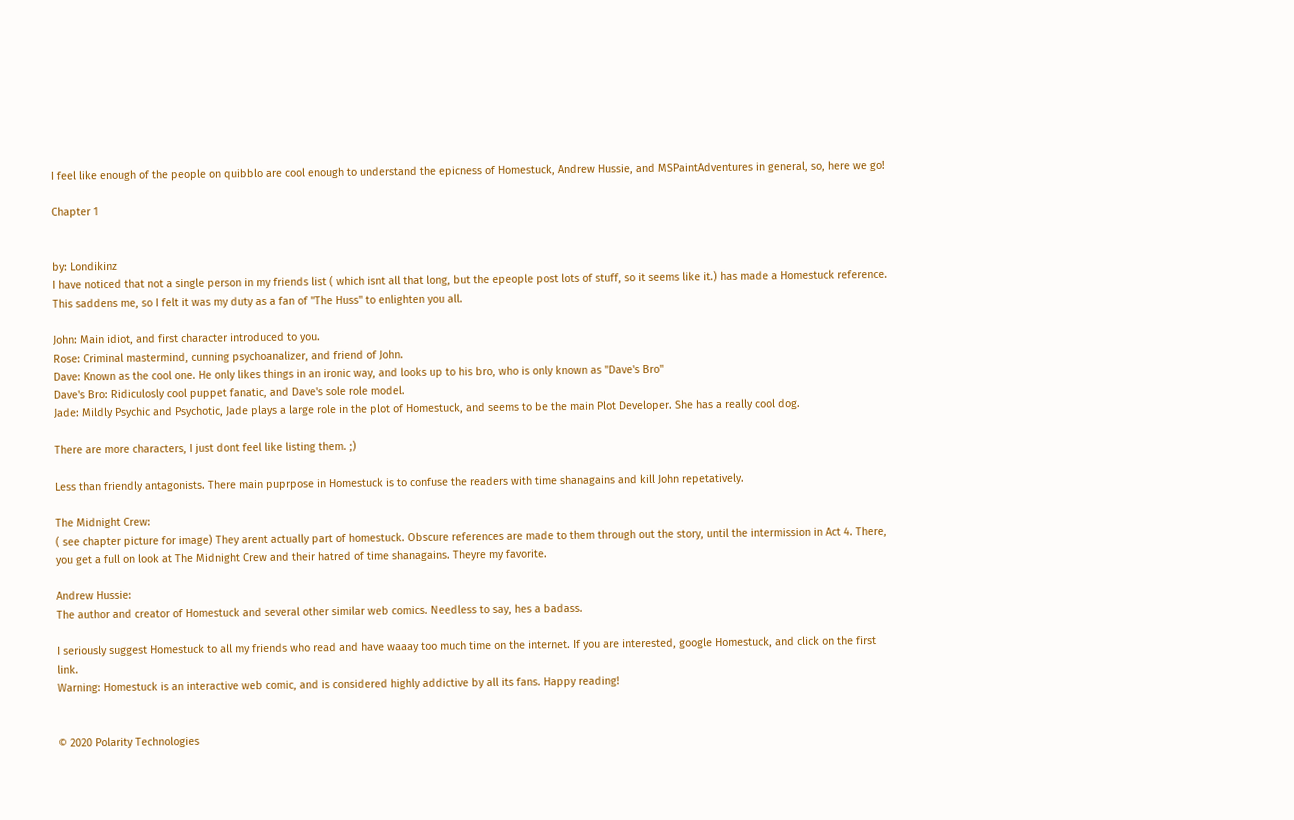I feel like enough of the people on quibblo are cool enough to understand the epicness of Homestuck, Andrew Hussie, and MSPaintAdventures in general, so, here we go!

Chapter 1


by: Londikinz
I have noticed that not a single person in my friends list ( which isnt all that long, but the epeople post lots of stuff, so it seems like it.) has made a Homestuck reference. This saddens me, so I felt it was my duty as a fan of "The Huss" to enlighten you all.

John: Main idiot, and first character introduced to you.
Rose: Criminal mastermind, cunning psychoanalizer, and friend of John.
Dave: Known as the cool one. He only likes things in an ironic way, and looks up to his bro, who is only known as "Dave's Bro"
Dave's Bro: Ridiculosly cool puppet fanatic, and Dave's sole role model.
Jade: Mildly Psychic and Psychotic, Jade plays a large role in the plot of Homestuck, and seems to be the main Plot Developer. She has a really cool dog.

There are more characters, I just dont feel like listing them. ;)

Less than friendly antagonists. There main puprpose in Homestuck is to confuse the readers with time shanagains and kill John repetatively.

The Midnight Crew:
( see chapter picture for image) They arent actually part of homestuck. Obscure references are made to them through out the story, until the intermission in Act 4. There, you get a full on look at The Midnight Crew and their hatred of time shanagains. Theyre my favorite.

Andrew Hussie:
The author and creator of Homestuck and several other similar web comics. Needless to say, hes a badass.

I seriously suggest Homestuck to all my friends who read and have waaay too much time on the internet. If you are interested, google Homestuck, and click on the first link.
Warning: Homestuck is an interactive web comic, and is considered highly addictive by all its fans. Happy reading!


© 2020 Polarity Technologies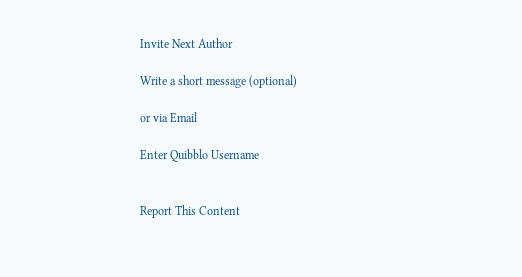Invite Next Author

Write a short message (optional)

or via Email

Enter Quibblo Username


Report This Content